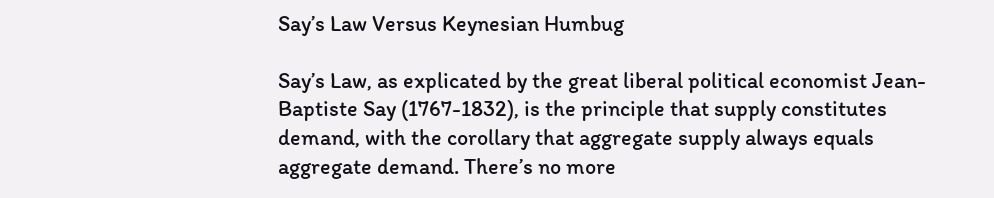Say’s Law Versus Keynesian Humbug

Say’s Law, as explicated by the great liberal political economist Jean-Baptiste Say (1767-1832), is the principle that supply constitutes demand, with the corollary that aggregate supply always equals aggregate demand. There’s no more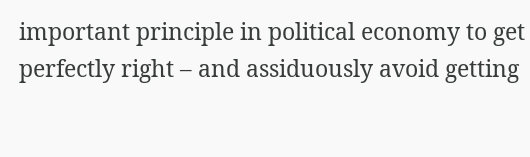important principle in political economy to get perfectly right – and assiduously avoid getting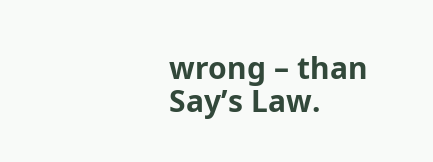wrong – than Say’s Law.